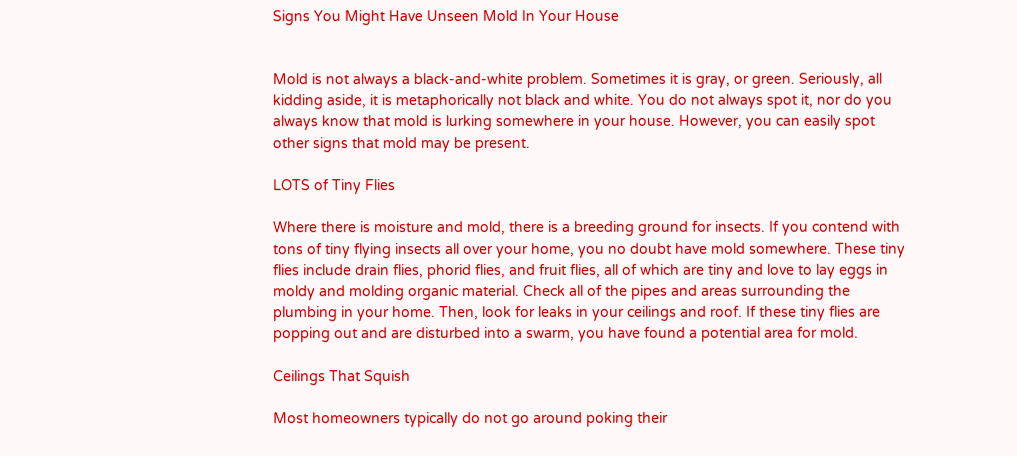Signs You Might Have Unseen Mold In Your House


Mold is not always a black-and-white problem. Sometimes it is gray, or green. Seriously, all kidding aside, it is metaphorically not black and white. You do not always spot it, nor do you always know that mold is lurking somewhere in your house. However, you can easily spot other signs that mold may be present.

LOTS of Tiny Flies

Where there is moisture and mold, there is a breeding ground for insects. If you contend with tons of tiny flying insects all over your home, you no doubt have mold somewhere. These tiny flies include drain flies, phorid flies, and fruit flies, all of which are tiny and love to lay eggs in moldy and molding organic material. Check all of the pipes and areas surrounding the plumbing in your home. Then, look for leaks in your ceilings and roof. If these tiny flies are popping out and are disturbed into a swarm, you have found a potential area for mold.

Ceilings That Squish

Most homeowners typically do not go around poking their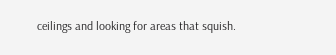ceilings and looking for areas that squish.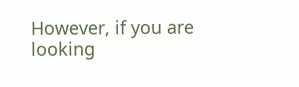However, if you are looking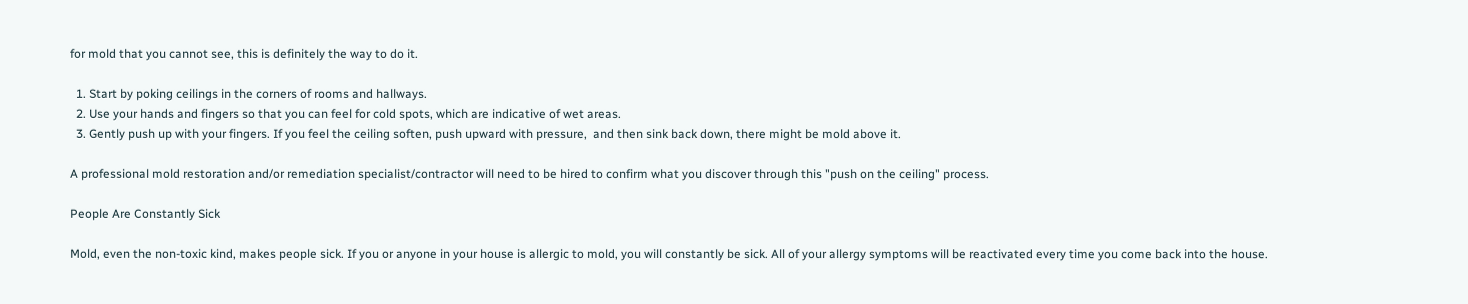for mold that you cannot see, this is definitely the way to do it.

  1. Start by poking ceilings in the corners of rooms and hallways.
  2. Use your hands and fingers so that you can feel for cold spots, which are indicative of wet areas.
  3. Gently push up with your fingers. If you feel the ceiling soften, push upward with pressure,  and then sink back down, there might be mold above it.

A professional mold restoration and/or remediation specialist/contractor will need to be hired to confirm what you discover through this "push on the ceiling" process.

People Are Constantly Sick

Mold, even the non-toxic kind, makes people sick. If you or anyone in your house is allergic to mold, you will constantly be sick. All of your allergy symptoms will be reactivated every time you come back into the house.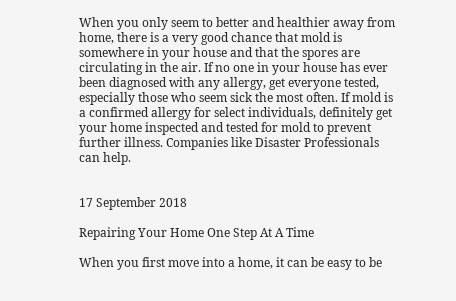When you only seem to better and healthier away from home, there is a very good chance that mold is somewhere in your house and that the spores are circulating in the air. If no one in your house has ever been diagnosed with any allergy, get everyone tested, especially those who seem sick the most often. If mold is a confirmed allergy for select individuals, definitely get your home inspected and tested for mold to prevent further illness. Companies like Disaster Professionals can help.


17 September 2018

Repairing Your Home One Step At A Time

When you first move into a home, it can be easy to be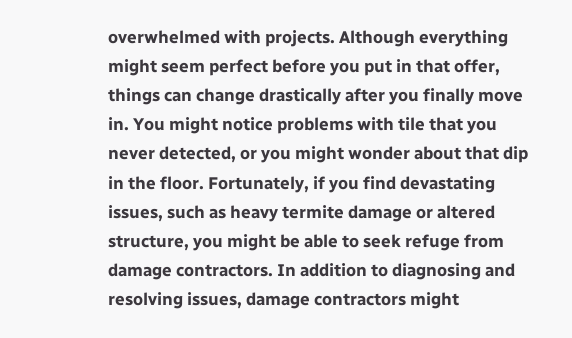overwhelmed with projects. Although everything might seem perfect before you put in that offer, things can change drastically after you finally move in. You might notice problems with tile that you never detected, or you might wonder about that dip in the floor. Fortunately, if you find devastating issues, such as heavy termite damage or altered structure, you might be able to seek refuge from damage contractors. In addition to diagnosing and resolving issues, damage contractors might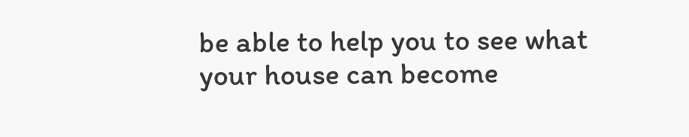be able to help you to see what your house can become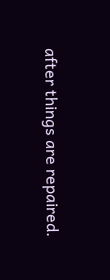after things are repaired.